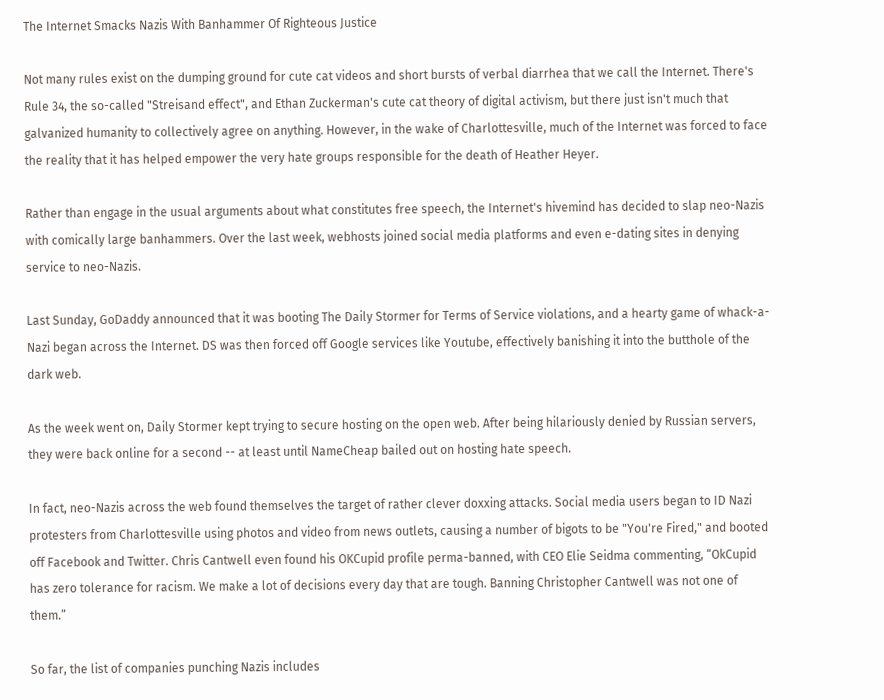The Internet Smacks Nazis With Banhammer Of Righteous Justice

Not many rules exist on the dumping ground for cute cat videos and short bursts of verbal diarrhea that we call the Internet. There's Rule 34, the so-called "Streisand effect", and Ethan Zuckerman's cute cat theory of digital activism, but there just isn't much that galvanized humanity to collectively agree on anything. However, in the wake of Charlottesville, much of the Internet was forced to face the reality that it has helped empower the very hate groups responsible for the death of Heather Heyer.

Rather than engage in the usual arguments about what constitutes free speech, the Internet's hivemind has decided to slap neo-Nazis with comically large banhammers. Over the last week, webhosts joined social media platforms and even e-dating sites in denying service to neo-Nazis.

Last Sunday, GoDaddy announced that it was booting The Daily Stormer for Terms of Service violations, and a hearty game of whack-a-Nazi began across the Internet. DS was then forced off Google services like Youtube, effectively banishing it into the butthole of the dark web.

As the week went on, Daily Stormer kept trying to secure hosting on the open web. After being hilariously denied by Russian servers, they were back online for a second -- at least until NameCheap bailed out on hosting hate speech.

In fact, neo-Nazis across the web found themselves the target of rather clever doxxing attacks. Social media users began to ID Nazi protesters from Charlottesville using photos and video from news outlets, causing a number of bigots to be "You're Fired," and booted off Facebook and Twitter. Chris Cantwell even found his OKCupid profile perma-banned, with CEO Elie Seidma commenting, “OkCupid has zero tolerance for racism. We make a lot of decisions every day that are tough. Banning Christopher Cantwell was not one of them.”

So far, the list of companies punching Nazis includes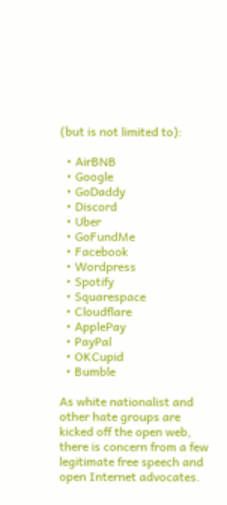(but is not limited to):

  • AirBNB
  • Google
  • GoDaddy
  • Discord
  • Uber
  • GoFundMe
  • Facebook
  • Wordpress
  • Spotify
  • Squarespace
  • Cloudflare
  • ApplePay
  • PayPal
  • OKCupid
  • Bumble

As white nationalist and other hate groups are kicked off the open web, there is concern from a few legitimate free speech and open Internet advocates.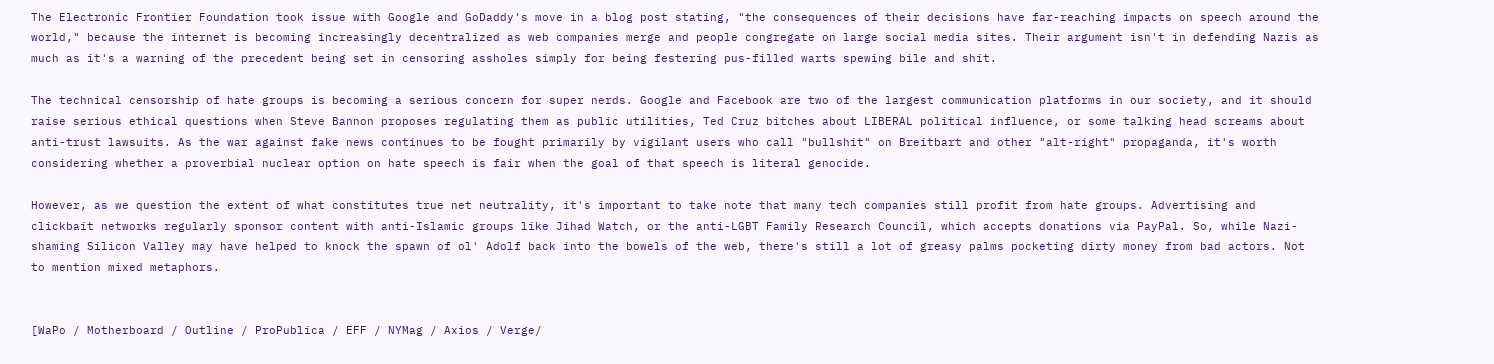The Electronic Frontier Foundation took issue with Google and GoDaddy's move in a blog post stating, "the consequences of their decisions have far-reaching impacts on speech around the world," because the internet is becoming increasingly decentralized as web companies merge and people congregate on large social media sites. Their argument isn't in defending Nazis as much as it's a warning of the precedent being set in censoring assholes simply for being festering pus-filled warts spewing bile and shit.

The technical censorship of hate groups is becoming a serious concern for super nerds. Google and Facebook are two of the largest communication platforms in our society, and it should raise serious ethical questions when Steve Bannon proposes regulating them as public utilities, Ted Cruz bitches about LIBERAL political influence, or some talking head screams about anti-trust lawsuits. As the war against fake news continues to be fought primarily by vigilant users who call "bullshit" on Breitbart and other "alt-right" propaganda, it's worth considering whether a proverbial nuclear option on hate speech is fair when the goal of that speech is literal genocide.

However, as we question the extent of what constitutes true net neutrality, it's important to take note that many tech companies still profit from hate groups. Advertising and clickbait networks regularly sponsor content with anti-Islamic groups like Jihad Watch, or the anti-LGBT Family Research Council, which accepts donations via PayPal. So, while Nazi-shaming Silicon Valley may have helped to knock the spawn of ol' Adolf back into the bowels of the web, there's still a lot of greasy palms pocketing dirty money from bad actors. Not to mention mixed metaphors.


[WaPo / Motherboard / Outline / ProPublica / EFF / NYMag / Axios / Verge/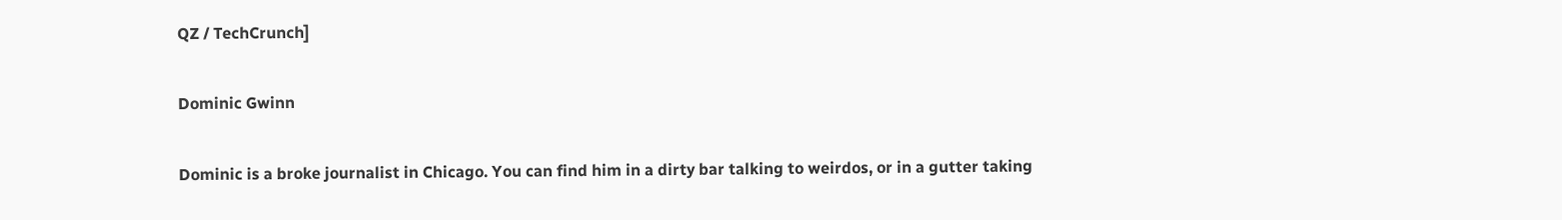QZ / TechCrunch]

Dominic Gwinn

Dominic is a broke journalist in Chicago. You can find him in a dirty bar talking to weirdos, or in a gutter taking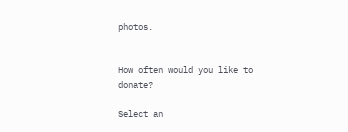photos.


How often would you like to donate?

Select an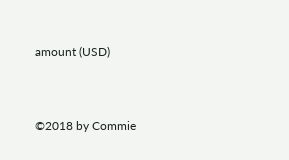amount (USD)


©2018 by Commie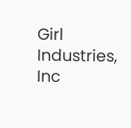Girl Industries, Inc